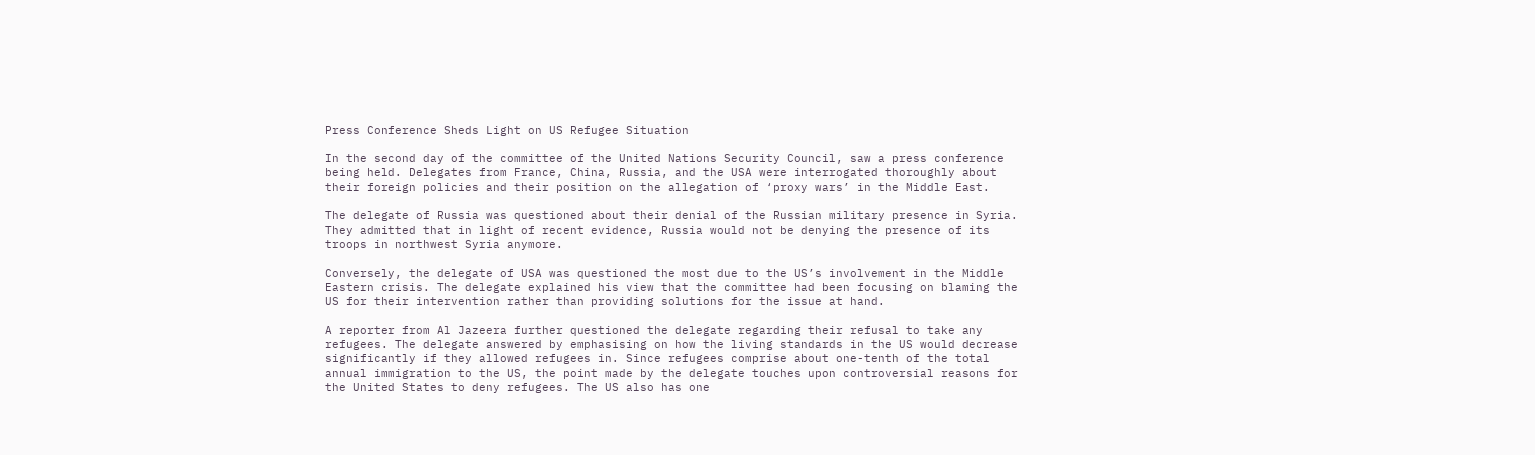Press Conference Sheds Light on US Refugee Situation

In the second day of the committee of the United Nations Security Council, saw a press conference being held. Delegates from France, China, Russia, and the USA were interrogated thoroughly about their foreign policies and their position on the allegation of ‘proxy wars’ in the Middle East.

The delegate of Russia was questioned about their denial of the Russian military presence in Syria. They admitted that in light of recent evidence, Russia would not be denying the presence of its troops in northwest Syria anymore.

Conversely, the delegate of USA was questioned the most due to the US’s involvement in the Middle Eastern crisis. The delegate explained his view that the committee had been focusing on blaming the US for their intervention rather than providing solutions for the issue at hand.

A reporter from Al Jazeera further questioned the delegate regarding their refusal to take any refugees. The delegate answered by emphasising on how the living standards in the US would decrease significantly if they allowed refugees in. Since refugees comprise about one-tenth of the total annual immigration to the US, the point made by the delegate touches upon controversial reasons for the United States to deny refugees. The US also has one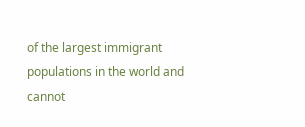of the largest immigrant populations in the world and cannot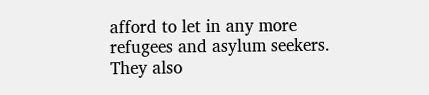afford to let in any more refugees and asylum seekers. They also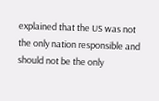explained that the US was not the only nation responsible and should not be the only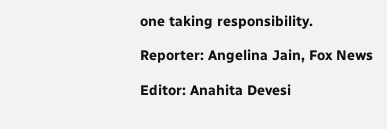one taking responsibility.

Reporter: Angelina Jain, Fox News

Editor: Anahita Devesi